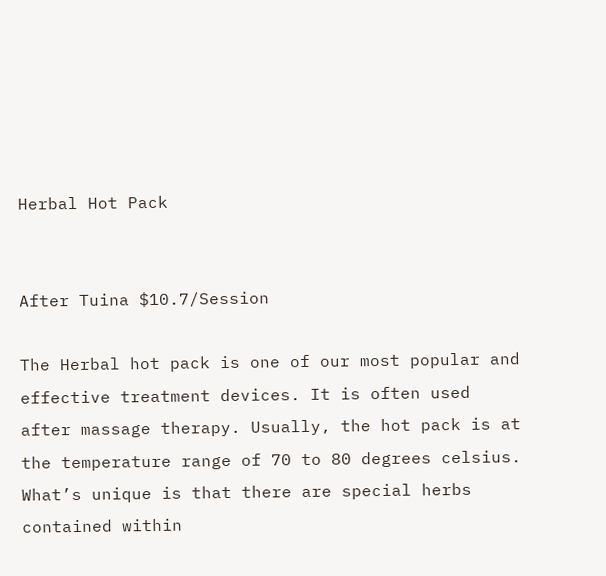Herbal Hot Pack


After Tuina $10.7/Session

The Herbal hot pack is one of our most popular and effective treatment devices. It is often used after massage therapy. Usually, the hot pack is at the temperature range of 70 to 80 degrees celsius. What’s unique is that there are special herbs contained within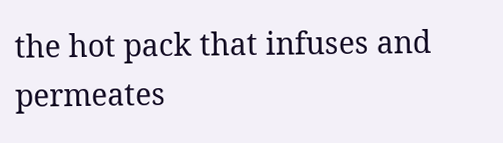the hot pack that infuses and permeates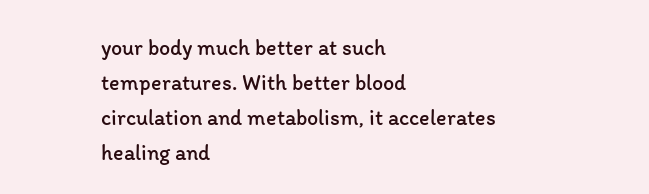your body much better at such temperatures. With better blood circulation and metabolism, it accelerates healing and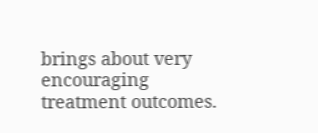brings about very encouraging treatment outcomes.